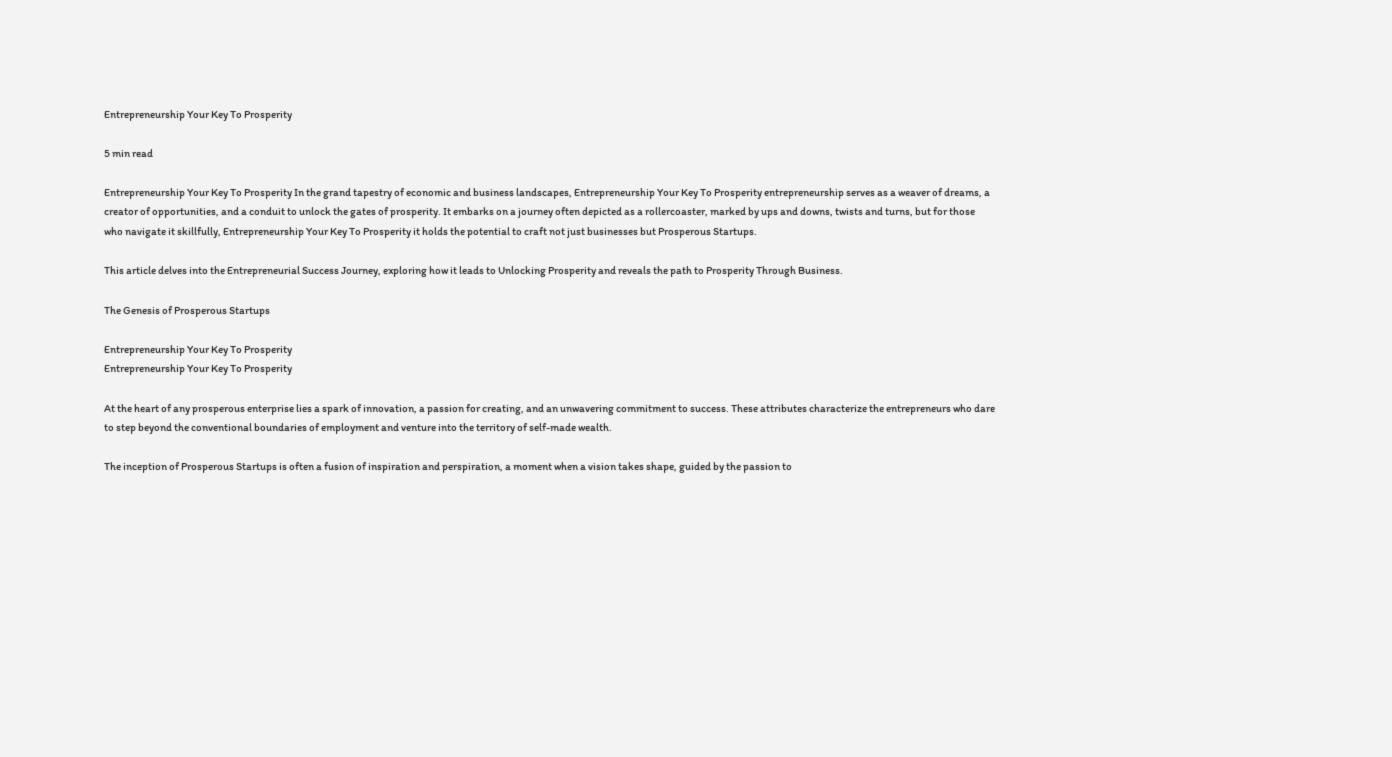Entrepreneurship Your Key To Prosperity

5 min read

Entrepreneurship Your Key To Prosperity In the grand tapestry of economic and business landscapes, Entrepreneurship Your Key To Prosperity entrepreneurship serves as a weaver of dreams, a creator of opportunities, and a conduit to unlock the gates of prosperity. It embarks on a journey often depicted as a rollercoaster, marked by ups and downs, twists and turns, but for those who navigate it skillfully, Entrepreneurship Your Key To Prosperity it holds the potential to craft not just businesses but Prosperous Startups.

This article delves into the Entrepreneurial Success Journey, exploring how it leads to Unlocking Prosperity and reveals the path to Prosperity Through Business.

The Genesis of Prosperous Startups

Entrepreneurship Your Key To Prosperity
Entrepreneurship Your Key To Prosperity

At the heart of any prosperous enterprise lies a spark of innovation, a passion for creating, and an unwavering commitment to success. These attributes characterize the entrepreneurs who dare to step beyond the conventional boundaries of employment and venture into the territory of self-made wealth.

The inception of Prosperous Startups is often a fusion of inspiration and perspiration, a moment when a vision takes shape, guided by the passion to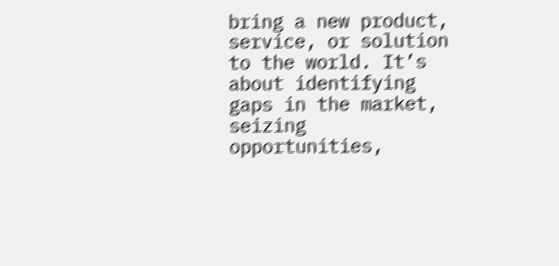bring a new product, service, or solution to the world. It’s about identifying gaps in the market, seizing opportunities,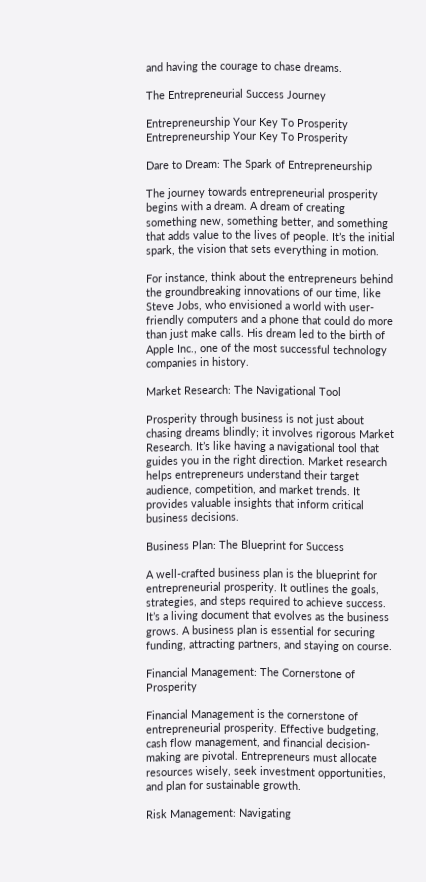and having the courage to chase dreams.

The Entrepreneurial Success Journey

Entrepreneurship Your Key To Prosperity
Entrepreneurship Your Key To Prosperity

Dare to Dream: The Spark of Entrepreneurship

The journey towards entrepreneurial prosperity begins with a dream. A dream of creating something new, something better, and something that adds value to the lives of people. It’s the initial spark, the vision that sets everything in motion.

For instance, think about the entrepreneurs behind the groundbreaking innovations of our time, like Steve Jobs, who envisioned a world with user-friendly computers and a phone that could do more than just make calls. His dream led to the birth of Apple Inc., one of the most successful technology companies in history.

Market Research: The Navigational Tool

Prosperity through business is not just about chasing dreams blindly; it involves rigorous Market Research. It’s like having a navigational tool that guides you in the right direction. Market research helps entrepreneurs understand their target audience, competition, and market trends. It provides valuable insights that inform critical business decisions.

Business Plan: The Blueprint for Success

A well-crafted business plan is the blueprint for entrepreneurial prosperity. It outlines the goals, strategies, and steps required to achieve success. It’s a living document that evolves as the business grows. A business plan is essential for securing funding, attracting partners, and staying on course.

Financial Management: The Cornerstone of Prosperity

Financial Management is the cornerstone of entrepreneurial prosperity. Effective budgeting, cash flow management, and financial decision-making are pivotal. Entrepreneurs must allocate resources wisely, seek investment opportunities, and plan for sustainable growth.

Risk Management: Navigating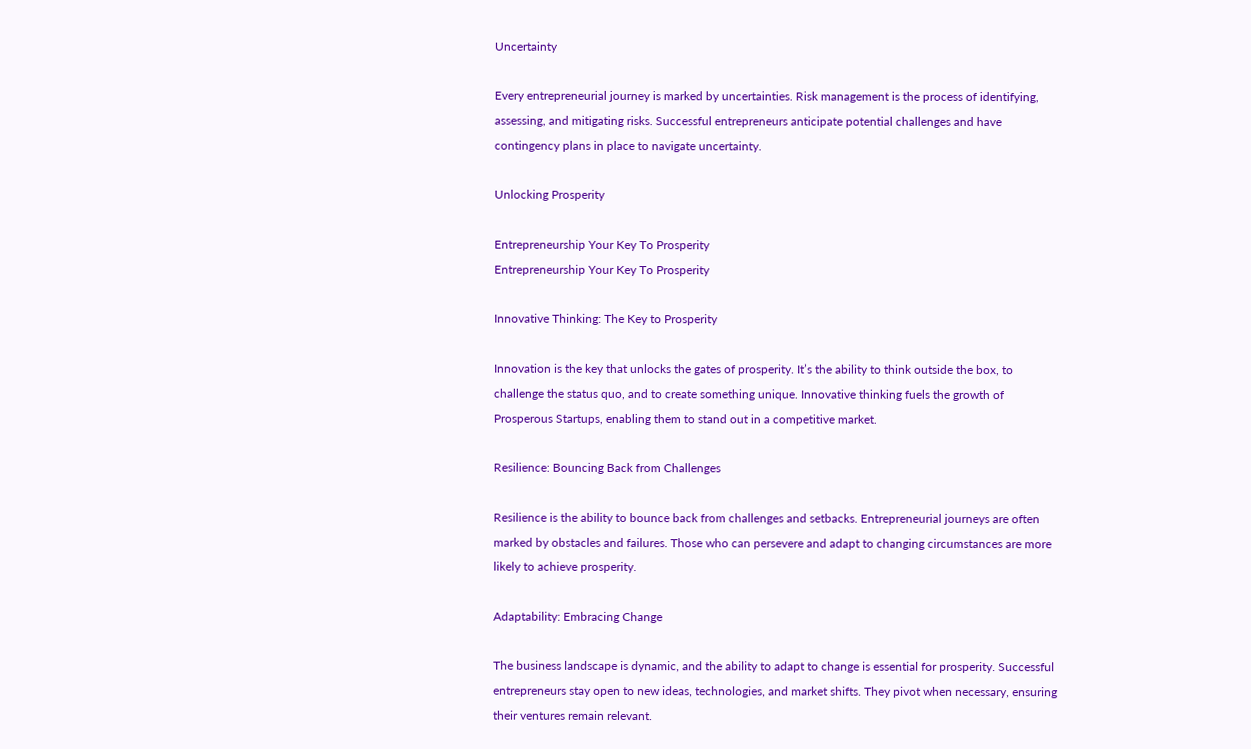Uncertainty

Every entrepreneurial journey is marked by uncertainties. Risk management is the process of identifying, assessing, and mitigating risks. Successful entrepreneurs anticipate potential challenges and have contingency plans in place to navigate uncertainty.

Unlocking Prosperity

Entrepreneurship Your Key To Prosperity
Entrepreneurship Your Key To Prosperity

Innovative Thinking: The Key to Prosperity

Innovation is the key that unlocks the gates of prosperity. It’s the ability to think outside the box, to challenge the status quo, and to create something unique. Innovative thinking fuels the growth of Prosperous Startups, enabling them to stand out in a competitive market.

Resilience: Bouncing Back from Challenges

Resilience is the ability to bounce back from challenges and setbacks. Entrepreneurial journeys are often marked by obstacles and failures. Those who can persevere and adapt to changing circumstances are more likely to achieve prosperity.

Adaptability: Embracing Change

The business landscape is dynamic, and the ability to adapt to change is essential for prosperity. Successful entrepreneurs stay open to new ideas, technologies, and market shifts. They pivot when necessary, ensuring their ventures remain relevant.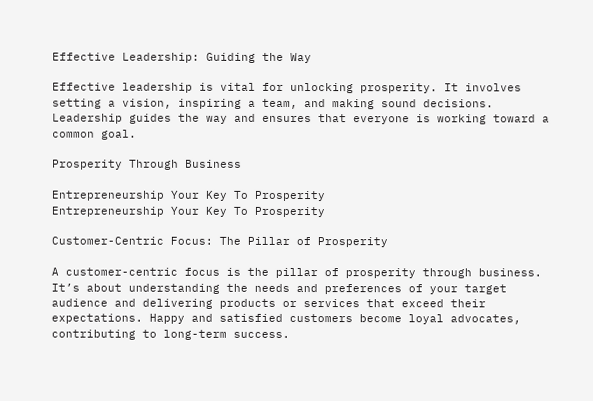Effective Leadership: Guiding the Way

Effective leadership is vital for unlocking prosperity. It involves setting a vision, inspiring a team, and making sound decisions. Leadership guides the way and ensures that everyone is working toward a common goal.

Prosperity Through Business

Entrepreneurship Your Key To Prosperity
Entrepreneurship Your Key To Prosperity

Customer-Centric Focus: The Pillar of Prosperity

A customer-centric focus is the pillar of prosperity through business. It’s about understanding the needs and preferences of your target audience and delivering products or services that exceed their expectations. Happy and satisfied customers become loyal advocates, contributing to long-term success.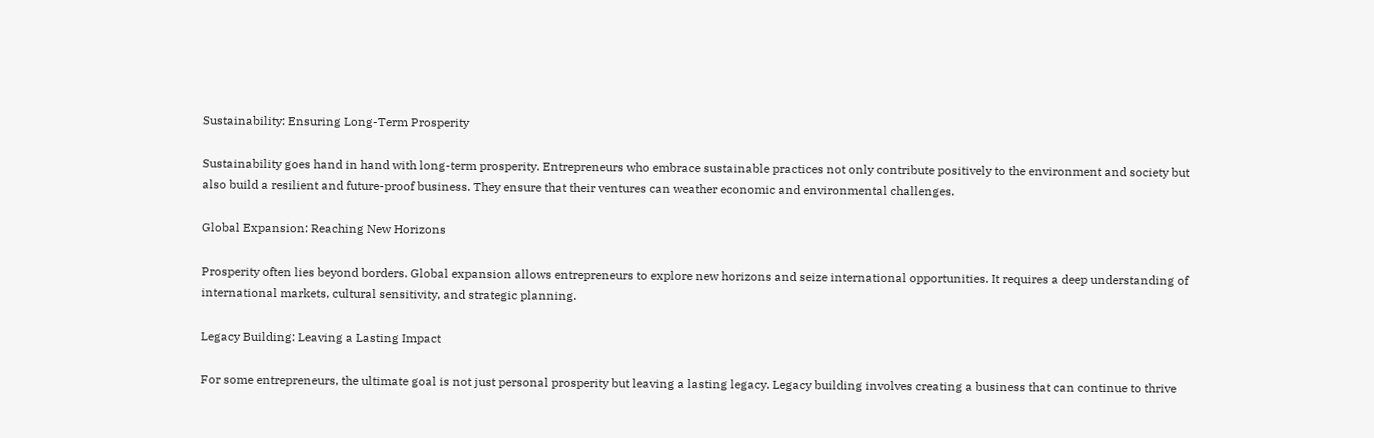Sustainability: Ensuring Long-Term Prosperity

Sustainability goes hand in hand with long-term prosperity. Entrepreneurs who embrace sustainable practices not only contribute positively to the environment and society but also build a resilient and future-proof business. They ensure that their ventures can weather economic and environmental challenges.

Global Expansion: Reaching New Horizons

Prosperity often lies beyond borders. Global expansion allows entrepreneurs to explore new horizons and seize international opportunities. It requires a deep understanding of international markets, cultural sensitivity, and strategic planning.

Legacy Building: Leaving a Lasting Impact

For some entrepreneurs, the ultimate goal is not just personal prosperity but leaving a lasting legacy. Legacy building involves creating a business that can continue to thrive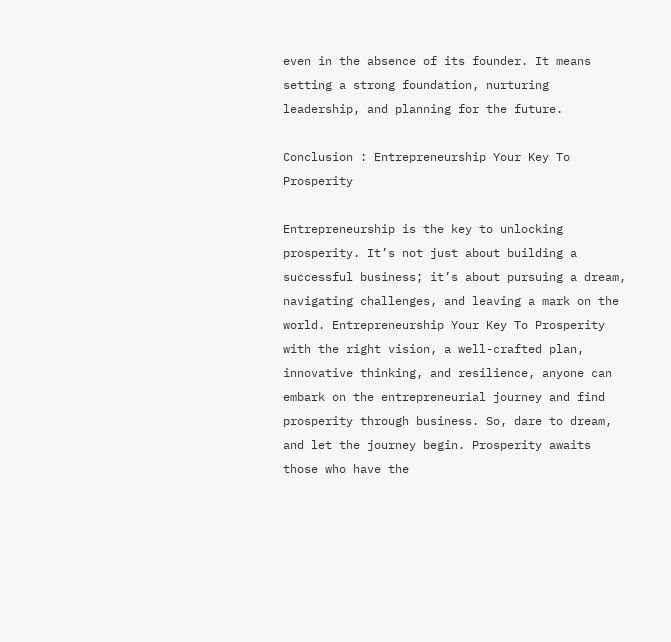even in the absence of its founder. It means setting a strong foundation, nurturing leadership, and planning for the future.

Conclusion : Entrepreneurship Your Key To Prosperity

Entrepreneurship is the key to unlocking prosperity. It’s not just about building a successful business; it’s about pursuing a dream, navigating challenges, and leaving a mark on the world. Entrepreneurship Your Key To Prosperity with the right vision, a well-crafted plan, innovative thinking, and resilience, anyone can embark on the entrepreneurial journey and find prosperity through business. So, dare to dream, and let the journey begin. Prosperity awaits those who have the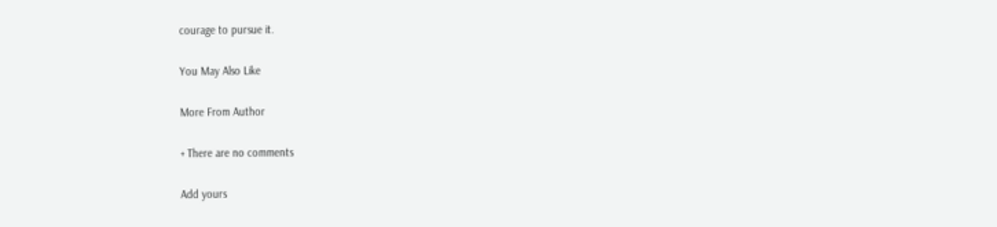courage to pursue it.

You May Also Like

More From Author

+ There are no comments

Add yours